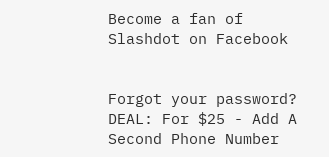Become a fan of Slashdot on Facebook


Forgot your password?
DEAL: For $25 - Add A Second Phone Number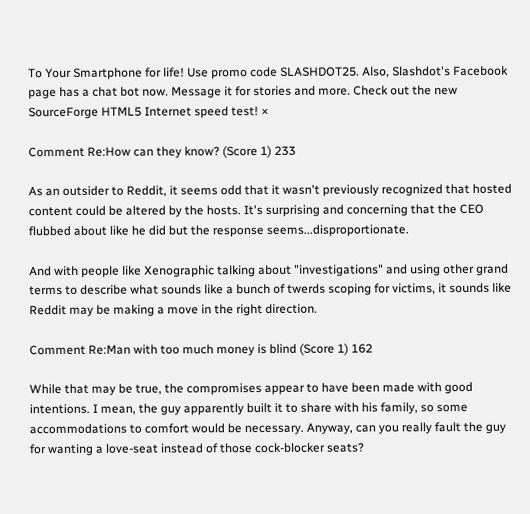To Your Smartphone for life! Use promo code SLASHDOT25. Also, Slashdot's Facebook page has a chat bot now. Message it for stories and more. Check out the new SourceForge HTML5 Internet speed test! ×

Comment Re:How can they know? (Score 1) 233

As an outsider to Reddit, it seems odd that it wasn't previously recognized that hosted content could be altered by the hosts. It's surprising and concerning that the CEO flubbed about like he did but the response seems...disproportionate.

And with people like Xenographic talking about "investigations" and using other grand terms to describe what sounds like a bunch of twerds scoping for victims, it sounds like Reddit may be making a move in the right direction.

Comment Re:Man with too much money is blind (Score 1) 162

While that may be true, the compromises appear to have been made with good intentions. I mean, the guy apparently built it to share with his family, so some accommodations to comfort would be necessary. Anyway, can you really fault the guy for wanting a love-seat instead of those cock-blocker seats?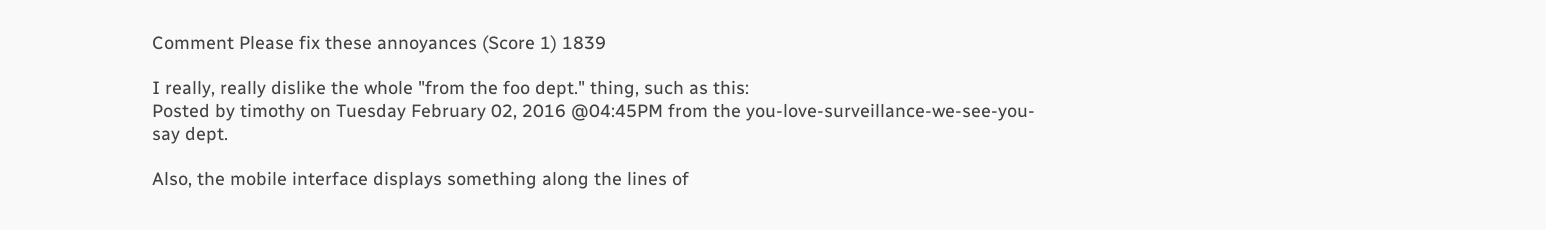Comment Please fix these annoyances (Score 1) 1839

I really, really dislike the whole "from the foo dept." thing, such as this:
Posted by timothy on Tuesday February 02, 2016 @04:45PM from the you-love-surveillance-we-see-you-say dept.

Also, the mobile interface displays something along the lines of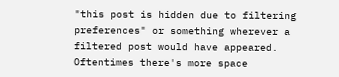"this post is hidden due to filtering preferences" or something wherever a filtered post would have appeared. Oftentimes there's more space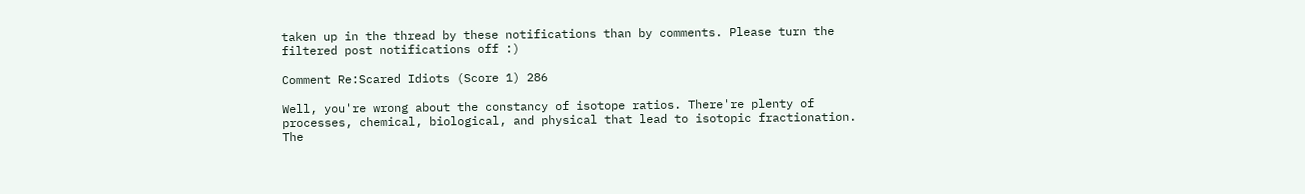taken up in the thread by these notifications than by comments. Please turn the filtered post notifications off :)

Comment Re:Scared Idiots (Score 1) 286

Well, you're wrong about the constancy of isotope ratios. There're plenty of processes, chemical, biological, and physical that lead to isotopic fractionation. The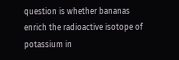question is whether bananas enrich the radioactive isotope of potassium in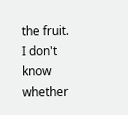the fruit. I don't know whether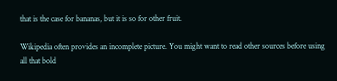that is the case for bananas, but it is so for other fruit.

Wikipedia often provides an incomplete picture. You might want to read other sources before using all that bold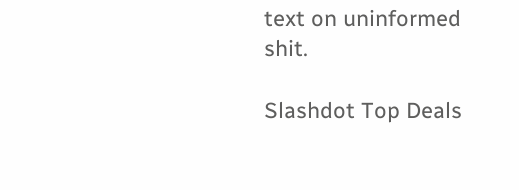text on uninformed shit.

Slashdot Top Deals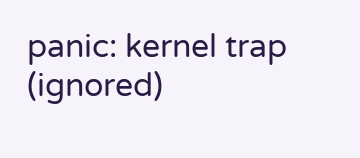panic: kernel trap (ignored)